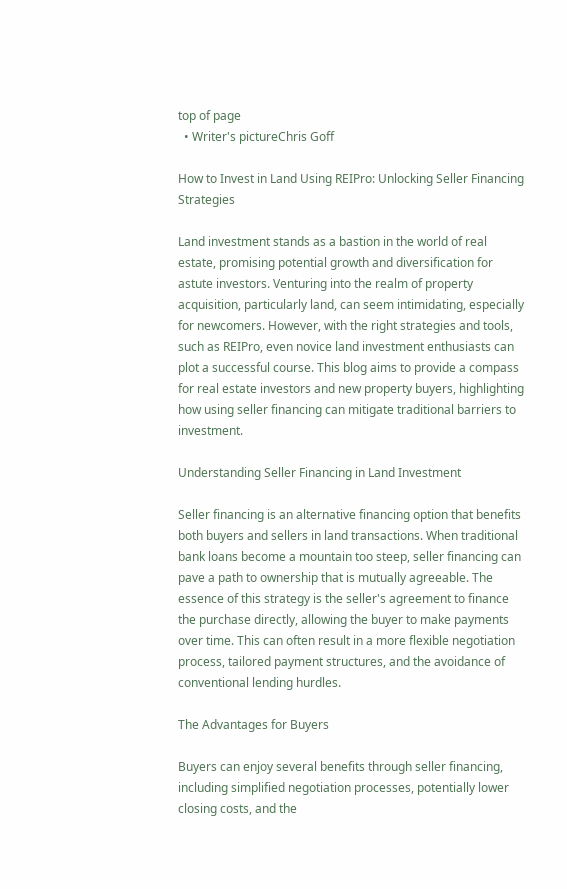top of page
  • Writer's pictureChris Goff

How to Invest in Land Using REIPro: Unlocking Seller Financing Strategies

Land investment stands as a bastion in the world of real estate, promising potential growth and diversification for astute investors. Venturing into the realm of property acquisition, particularly land, can seem intimidating, especially for newcomers. However, with the right strategies and tools, such as REIPro, even novice land investment enthusiasts can plot a successful course. This blog aims to provide a compass for real estate investors and new property buyers, highlighting how using seller financing can mitigate traditional barriers to investment.

Understanding Seller Financing in Land Investment

Seller financing is an alternative financing option that benefits both buyers and sellers in land transactions. When traditional bank loans become a mountain too steep, seller financing can pave a path to ownership that is mutually agreeable. The essence of this strategy is the seller's agreement to finance the purchase directly, allowing the buyer to make payments over time. This can often result in a more flexible negotiation process, tailored payment structures, and the avoidance of conventional lending hurdles.

The Advantages for Buyers

Buyers can enjoy several benefits through seller financing, including simplified negotiation processes, potentially lower closing costs, and the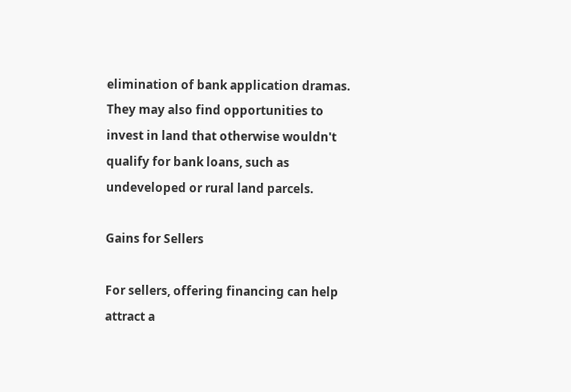elimination of bank application dramas. They may also find opportunities to invest in land that otherwise wouldn't qualify for bank loans, such as undeveloped or rural land parcels.

Gains for Sellers

For sellers, offering financing can help attract a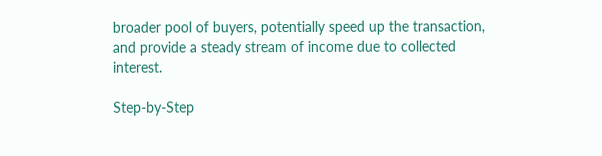broader pool of buyers, potentially speed up the transaction, and provide a steady stream of income due to collected interest.

Step-by-Step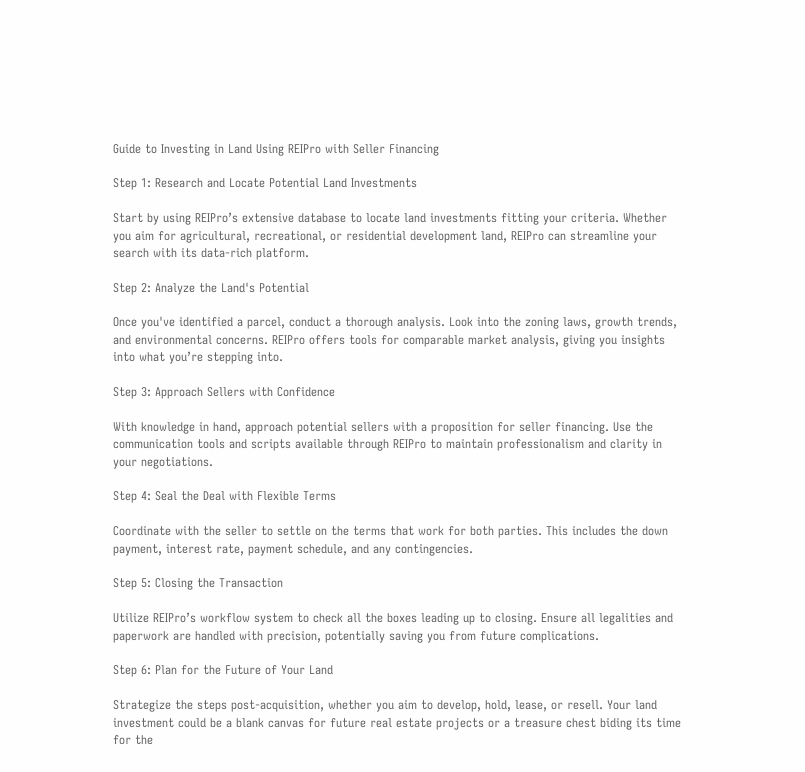Guide to Investing in Land Using REIPro with Seller Financing

Step 1: Research and Locate Potential Land Investments

Start by using REIPro’s extensive database to locate land investments fitting your criteria. Whether you aim for agricultural, recreational, or residential development land, REIPro can streamline your search with its data-rich platform.

Step 2: Analyze the Land's Potential

Once you've identified a parcel, conduct a thorough analysis. Look into the zoning laws, growth trends, and environmental concerns. REIPro offers tools for comparable market analysis, giving you insights into what you’re stepping into.

Step 3: Approach Sellers with Confidence

With knowledge in hand, approach potential sellers with a proposition for seller financing. Use the communication tools and scripts available through REIPro to maintain professionalism and clarity in your negotiations.

Step 4: Seal the Deal with Flexible Terms

Coordinate with the seller to settle on the terms that work for both parties. This includes the down payment, interest rate, payment schedule, and any contingencies.

Step 5: Closing the Transaction

Utilize REIPro’s workflow system to check all the boxes leading up to closing. Ensure all legalities and paperwork are handled with precision, potentially saving you from future complications.

Step 6: Plan for the Future of Your Land

Strategize the steps post-acquisition, whether you aim to develop, hold, lease, or resell. Your land investment could be a blank canvas for future real estate projects or a treasure chest biding its time for the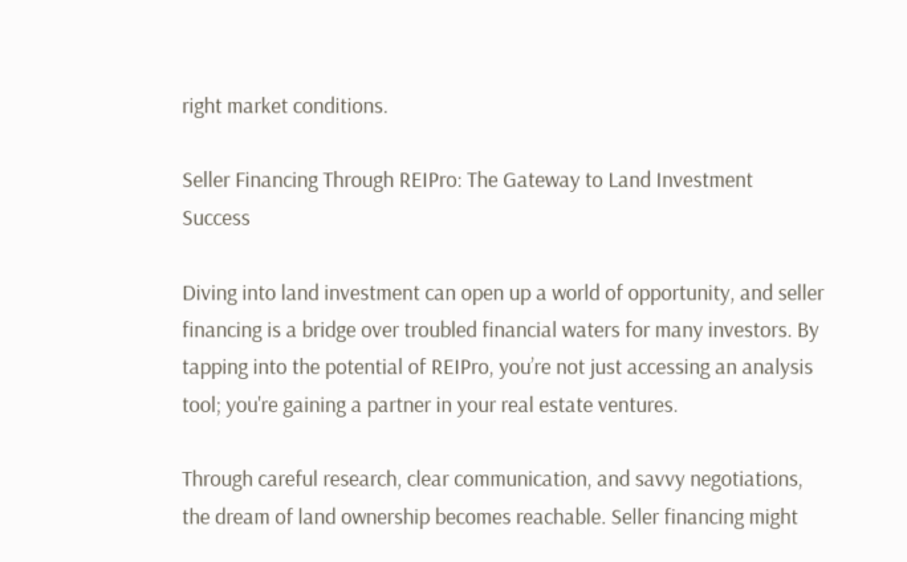right market conditions.

Seller Financing Through REIPro: The Gateway to Land Investment Success

Diving into land investment can open up a world of opportunity, and seller financing is a bridge over troubled financial waters for many investors. By tapping into the potential of REIPro, you’re not just accessing an analysis tool; you're gaining a partner in your real estate ventures.

Through careful research, clear communication, and savvy negotiations, the dream of land ownership becomes reachable. Seller financing might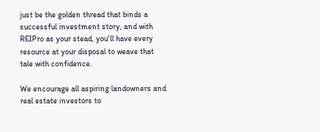just be the golden thread that binds a successful investment story, and with REIPro as your stead, you'll have every resource at your disposal to weave that tale with confidence.

We encourage all aspiring landowners and real estate investors to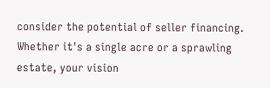consider the potential of seller financing. Whether it's a single acre or a sprawling estate, your vision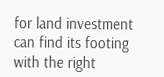for land investment can find its footing with the right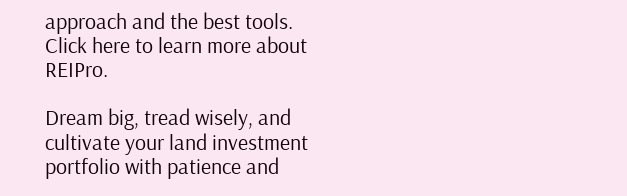approach and the best tools. Click here to learn more about REIPro.

Dream big, tread wisely, and cultivate your land investment portfolio with patience and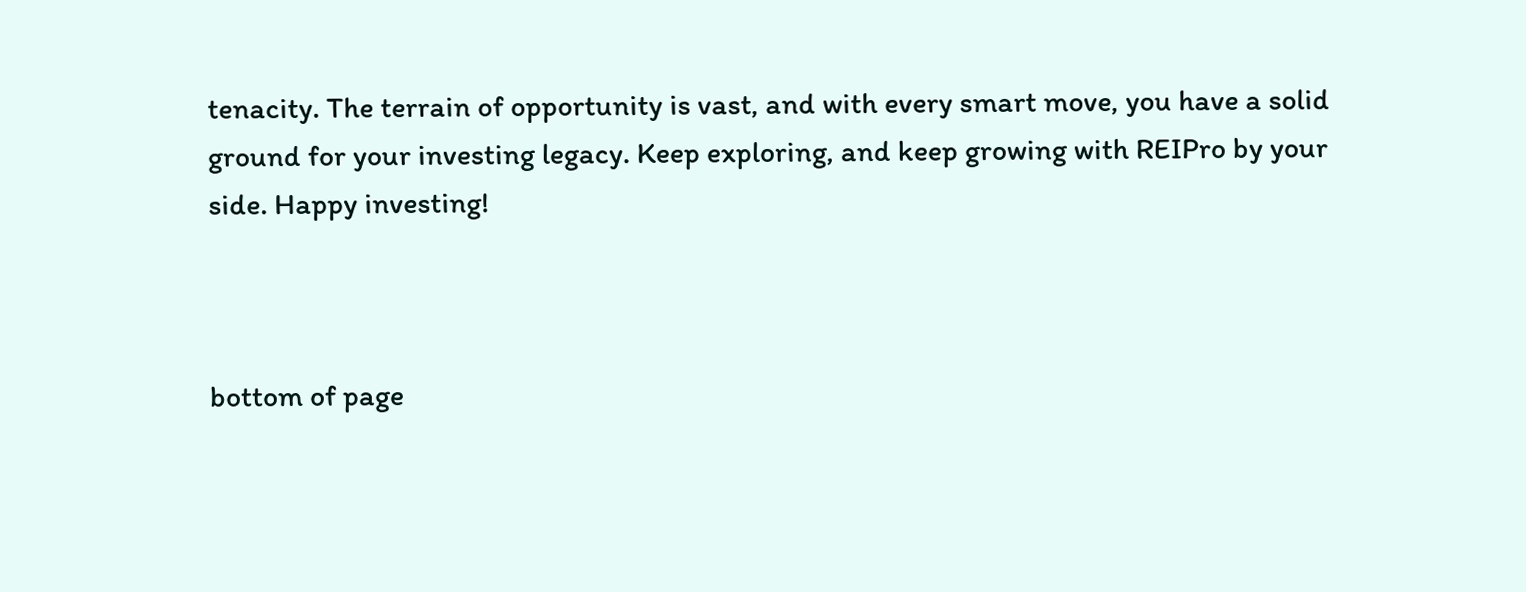tenacity. The terrain of opportunity is vast, and with every smart move, you have a solid ground for your investing legacy. Keep exploring, and keep growing with REIPro by your side. Happy investing!



bottom of page